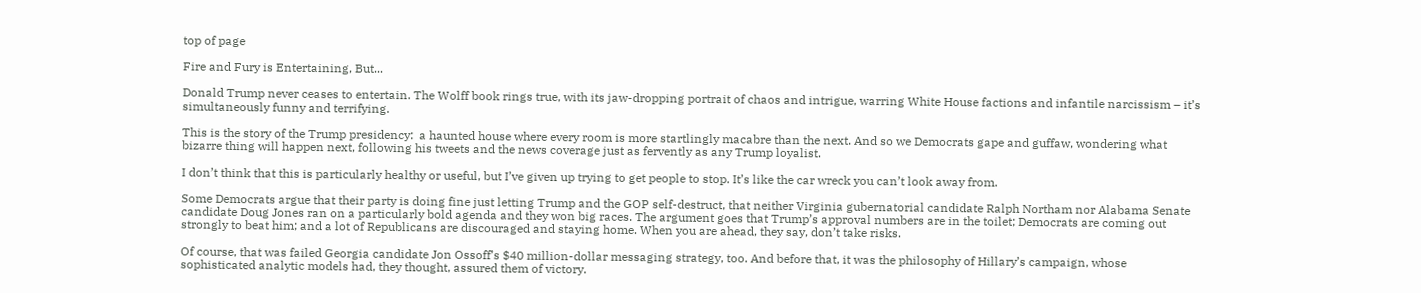top of page

Fire and Fury is Entertaining, But...

Donald Trump never ceases to entertain. The Wolff book rings true, with its jaw-dropping portrait of chaos and intrigue, warring White House factions and infantile narcissism – it’s simultaneously funny and terrifying.

This is the story of the Trump presidency:  a haunted house where every room is more startlingly macabre than the next. And so we Democrats gape and guffaw, wondering what bizarre thing will happen next, following his tweets and the news coverage just as fervently as any Trump loyalist.

I don’t think that this is particularly healthy or useful, but I’ve given up trying to get people to stop. It’s like the car wreck you can’t look away from.

Some Democrats argue that their party is doing fine just letting Trump and the GOP self-destruct, that neither Virginia gubernatorial candidate Ralph Northam nor Alabama Senate candidate Doug Jones ran on a particularly bold agenda and they won big races. The argument goes that Trump’s approval numbers are in the toilet; Democrats are coming out strongly to beat him; and a lot of Republicans are discouraged and staying home. When you are ahead, they say, don’t take risks.

Of course, that was failed Georgia candidate Jon Ossoff’s $40 million-dollar messaging strategy, too. And before that, it was the philosophy of Hillary’s campaign, whose sophisticated analytic models had, they thought, assured them of victory.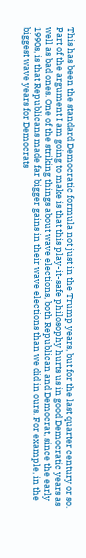This has been the standard Democratic formula not just in the Trump years, but for the last quarter century or so. Part of the argument I am going to make is that this play-it-safe philosophy hurts us in good Democratic years as well as bad ones. One of the striking things about wave elections, both Republican and Democrat, since the early 1990s, is that Republicans made far bigger gains in their wave elections than we did in ours. For example, in the biggest wave years for Democrats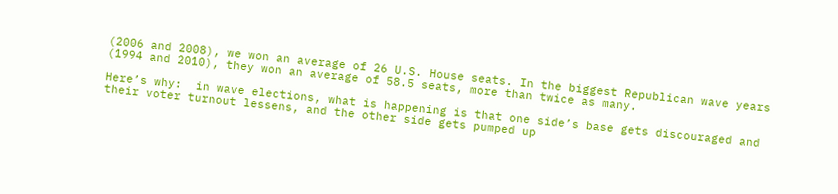(2006 and 2008), we won an average of 26 U.S. House seats. In the biggest Republican wave years (1994 and 2010), they won an average of 58.5 seats, more than twice as many.

Here’s why:  in wave elections, what is happening is that one side’s base gets discouraged and their voter turnout lessens, and the other side gets pumped up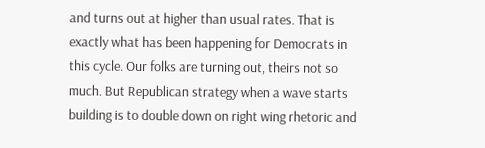and turns out at higher than usual rates. That is exactly what has been happening for Democrats in this cycle. Our folks are turning out, theirs not so much. But Republican strategy when a wave starts building is to double down on right wing rhetoric and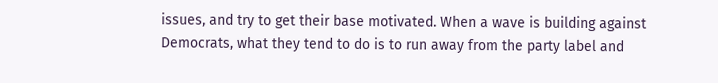issues, and try to get their base motivated. When a wave is building against Democrats, what they tend to do is to run away from the party label and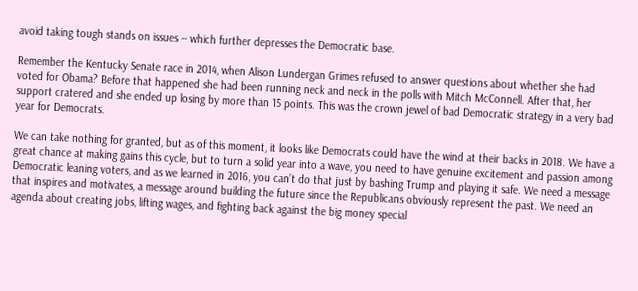avoid taking tough stands on issues -- which further depresses the Democratic base.

Remember the Kentucky Senate race in 2014, when Alison Lundergan Grimes refused to answer questions about whether she had voted for Obama? Before that happened she had been running neck and neck in the polls with Mitch McConnell. After that, her support cratered and she ended up losing by more than 15 points. This was the crown jewel of bad Democratic strategy in a very bad year for Democrats.

We can take nothing for granted, but as of this moment, it looks like Democrats could have the wind at their backs in 2018. We have a great chance at making gains this cycle, but to turn a solid year into a wave, you need to have genuine excitement and passion among Democratic leaning voters, and as we learned in 2016, you can’t do that just by bashing Trump and playing it safe. We need a message that inspires and motivates, a message around building the future since the Republicans obviously represent the past. We need an agenda about creating jobs, lifting wages, and fighting back against the big money special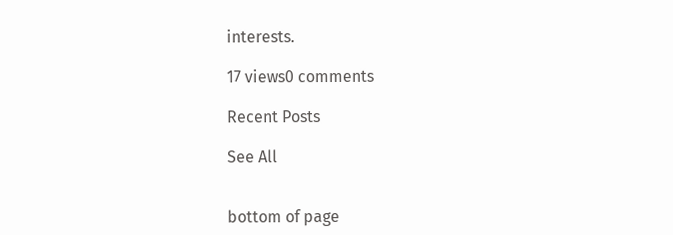interests.

17 views0 comments

Recent Posts

See All


bottom of page